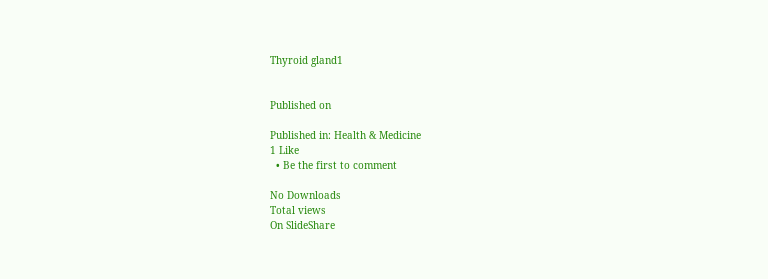Thyroid gland1


Published on

Published in: Health & Medicine
1 Like
  • Be the first to comment

No Downloads
Total views
On SlideShare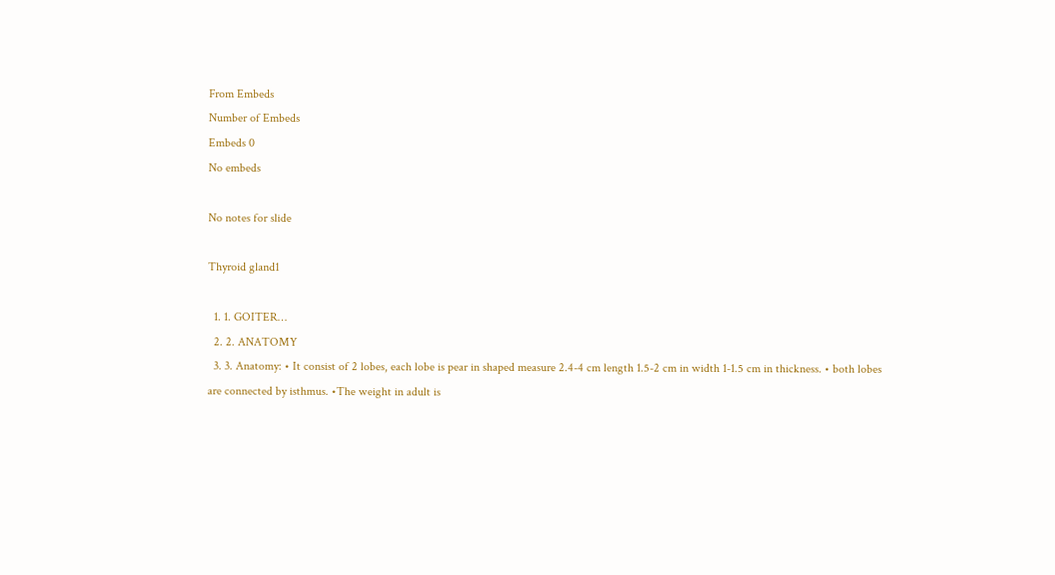From Embeds
Number of Embeds
Embeds 0
No embeds

No notes for slide

Thyroid gland1

  1. 1. GOITER…
  2. 2. ANATOMY
  3. 3. Anatomy: • It consist of 2 lobes, each lobe is pear in shaped measure 2.4-4 cm length 1.5-2 cm in width 1-1.5 cm in thickness. • both lobes are connected by isthmus. •The weight in adult is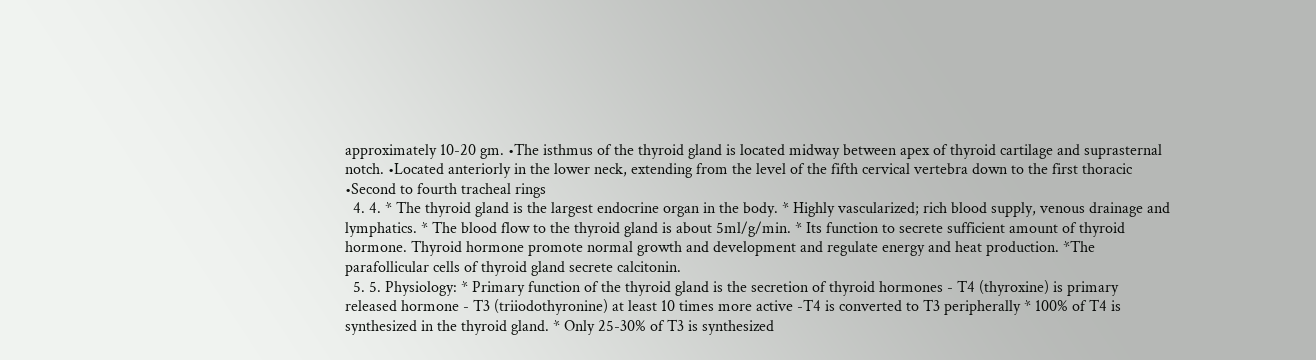approximately 10-20 gm. •The isthmus of the thyroid gland is located midway between apex of thyroid cartilage and suprasternal notch. •Located anteriorly in the lower neck, extending from the level of the fifth cervical vertebra down to the first thoracic •Second to fourth tracheal rings
  4. 4. * The thyroid gland is the largest endocrine organ in the body. * Highly vascularized; rich blood supply, venous drainage and lymphatics. * The blood flow to the thyroid gland is about 5ml/g/min. * Its function to secrete sufficient amount of thyroid hormone. Thyroid hormone promote normal growth and development and regulate energy and heat production. *The parafollicular cells of thyroid gland secrete calcitonin.
  5. 5. Physiology: * Primary function of the thyroid gland is the secretion of thyroid hormones - T4 (thyroxine) is primary released hormone - T3 (triiodothyronine) at least 10 times more active -T4 is converted to T3 peripherally * 100% of T4 is synthesized in the thyroid gland. * Only 25-30% of T3 is synthesized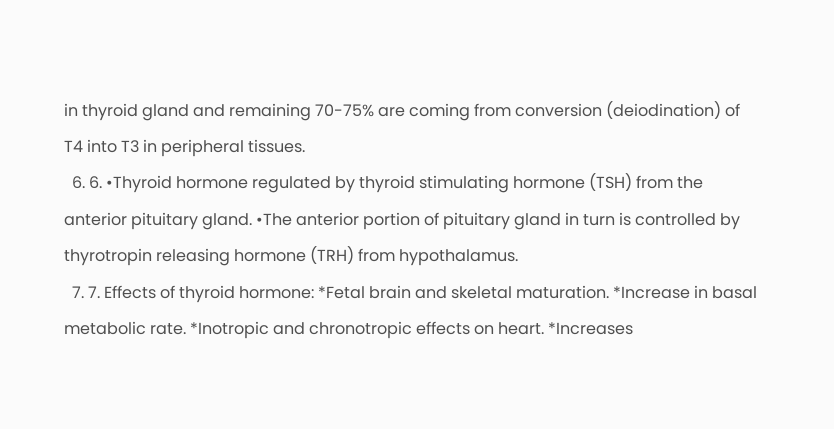in thyroid gland and remaining 70-75% are coming from conversion (deiodination) of T4 into T3 in peripheral tissues.
  6. 6. •Thyroid hormone regulated by thyroid stimulating hormone (TSH) from the anterior pituitary gland. •The anterior portion of pituitary gland in turn is controlled by thyrotropin releasing hormone (TRH) from hypothalamus.
  7. 7. Effects of thyroid hormone: *Fetal brain and skeletal maturation. *Increase in basal metabolic rate. *Inotropic and chronotropic effects on heart. *Increases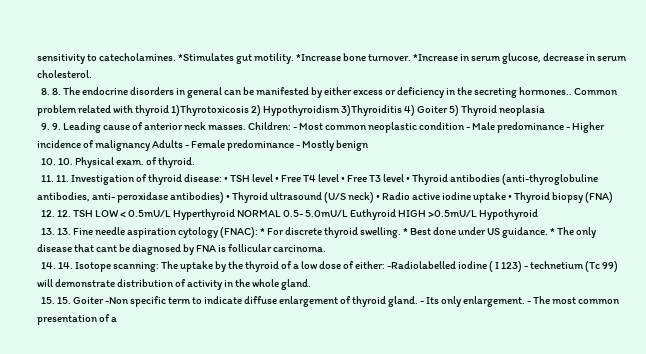sensitivity to catecholamines. *Stimulates gut motility. *Increase bone turnover. *Increase in serum glucose, decrease in serum cholesterol.
  8. 8. The endocrine disorders in general can be manifested by either excess or deficiency in the secreting hormones.. Common problem related with thyroid 1)Thyrotoxicosis 2) Hypothyroidism 3)Thyroiditis 4) Goiter 5) Thyroid neoplasia
  9. 9. Leading cause of anterior neck masses. Children: - Most common neoplastic condition - Male predominance - Higher incidence of malignancy Adults - Female predominance - Mostly benign
  10. 10. Physical exam. of thyroid.
  11. 11. Investigation of thyroid disease: • TSH level • Free T4 level • Free T3 level • Thyroid antibodies (anti-thyroglobuline antibodies, anti- peroxidase antibodies) • Thyroid ultrasound (U/S neck) • Radio active iodine uptake • Thyroid biopsy (FNA)
  12. 12. TSH LOW < 0.5mU/L Hyperthyroid NORMAL 0.5- 5.0mU/L Euthyroid HIGH >0.5mU/L Hypothyroid
  13. 13. Fine needle aspiration cytology (FNAC): * For discrete thyroid swelling. * Best done under US guidance. * The only disease that cant be diagnosed by FNA is follicular carcinoma.
  14. 14. Isotope scanning: The uptake by the thyroid of a low dose of either: -Radiolabelled iodine ( I 123) - technetium (Tc 99) will demonstrate distribution of activity in the whole gland.
  15. 15. Goiter -Non specific term to indicate diffuse enlargement of thyroid gland. - Its only enlargement. - The most common presentation of a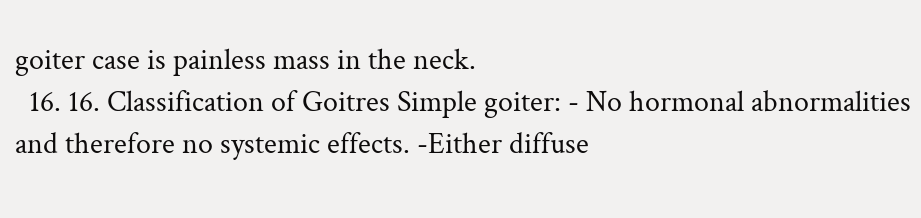goiter case is painless mass in the neck.
  16. 16. Classification of Goitres Simple goiter: - No hormonal abnormalities and therefore no systemic effects. -Either diffuse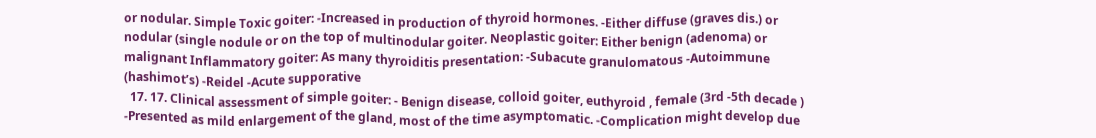or nodular. Simple Toxic goiter: -Increased in production of thyroid hormones. -Either diffuse (graves dis.) or nodular (single nodule or on the top of multinodular goiter. Neoplastic goiter: Either benign (adenoma) or malignant Inflammatory goiter: As many thyroiditis presentation: -Subacute granulomatous -Autoimmune (hashimot’s) -Reidel -Acute supporative
  17. 17. Clinical assessment of simple goiter: - Benign disease, colloid goiter, euthyroid , female (3rd -5th decade ) -Presented as mild enlargement of the gland, most of the time asymptomatic. -Complication might develop due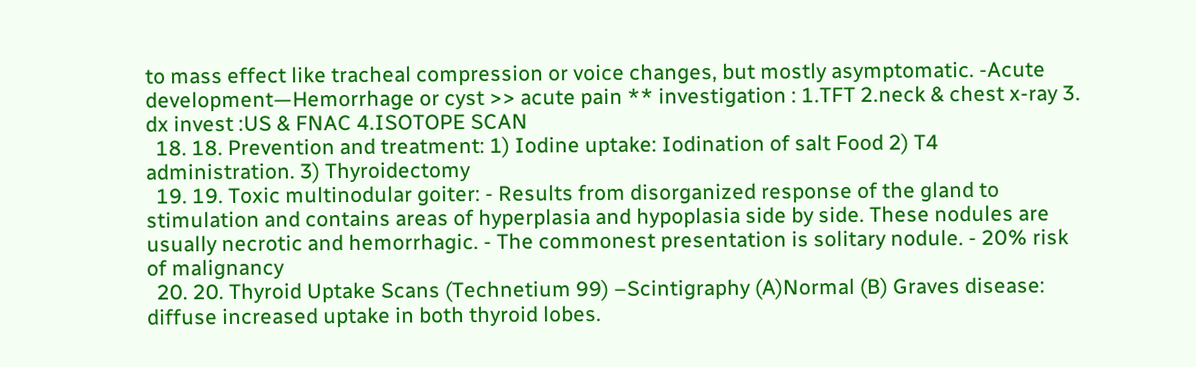to mass effect like tracheal compression or voice changes, but mostly asymptomatic. -Acute development—Hemorrhage or cyst >> acute pain ** investigation : 1.TFT 2.neck & chest x-ray 3. dx invest :US & FNAC 4.ISOTOPE SCAN
  18. 18. Prevention and treatment: 1) Iodine uptake: Iodination of salt Food 2) T4 administration. 3) Thyroidectomy
  19. 19. Toxic multinodular goiter: - Results from disorganized response of the gland to stimulation and contains areas of hyperplasia and hypoplasia side by side. These nodules are usually necrotic and hemorrhagic. - The commonest presentation is solitary nodule. - 20% risk of malignancy
  20. 20. Thyroid Uptake Scans (Technetium 99) –Scintigraphy (A)Normal (B) Graves disease: diffuse increased uptake in both thyroid lobes.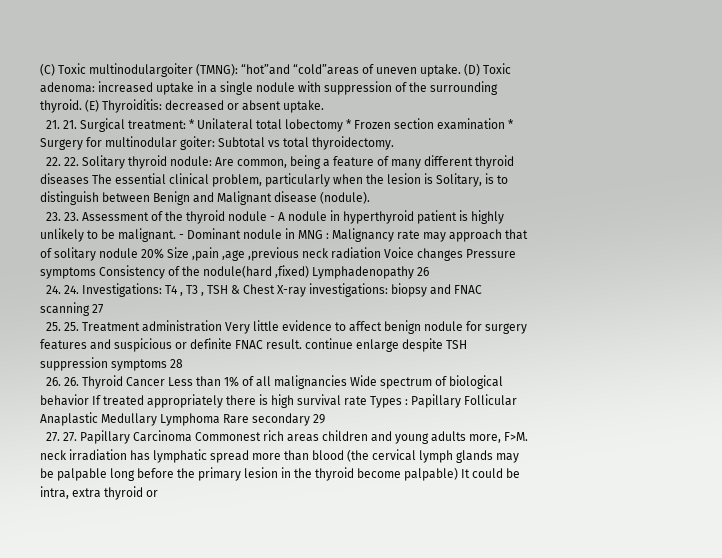(C) Toxic multinodulargoiter (TMNG): “hot”and “cold”areas of uneven uptake. (D) Toxic adenoma: increased uptake in a single nodule with suppression of the surrounding thyroid. (E) Thyroiditis: decreased or absent uptake.
  21. 21. Surgical treatment: * Unilateral total lobectomy * Frozen section examination * Surgery for multinodular goiter: Subtotal vs total thyroidectomy.
  22. 22. Solitary thyroid nodule: Are common, being a feature of many different thyroid diseases The essential clinical problem, particularly when the lesion is Solitary, is to distinguish between Benign and Malignant disease (nodule).
  23. 23. Assessment of the thyroid nodule - A nodule in hyperthyroid patient is highly unlikely to be malignant. - Dominant nodule in MNG : Malignancy rate may approach that of solitary nodule 20% Size ,pain ,age ,previous neck radiation Voice changes Pressure symptoms Consistency of the nodule(hard ,fixed) Lymphadenopathy 26
  24. 24. Investigations: T4 , T3 , TSH & Chest X-ray investigations: biopsy and FNAC scanning 27
  25. 25. Treatment administration Very little evidence to affect benign nodule for surgery features and suspicious or definite FNAC result. continue enlarge despite TSH suppression symptoms 28
  26. 26. Thyroid Cancer Less than 1% of all malignancies Wide spectrum of biological behavior If treated appropriately there is high survival rate Types : Papillary Follicular Anaplastic Medullary Lymphoma Rare secondary 29
  27. 27. Papillary Carcinoma Commonest rich areas children and young adults more, F>M. neck irradiation has lymphatic spread more than blood (the cervical lymph glands may be palpable long before the primary lesion in the thyroid become palpable) It could be intra, extra thyroid or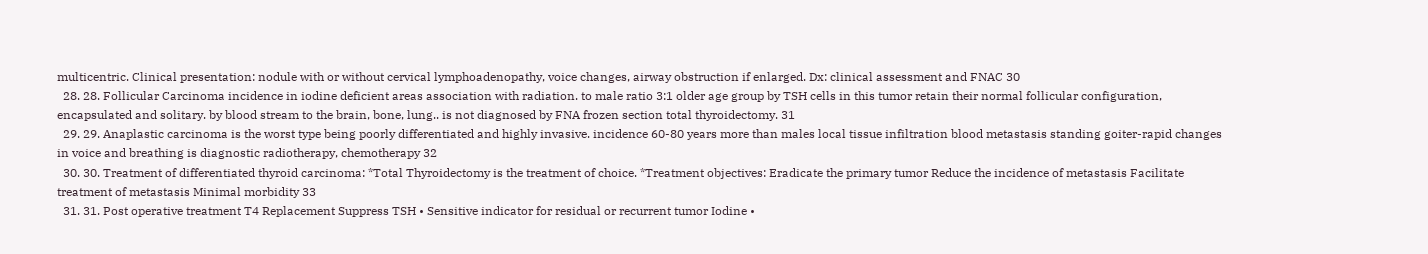multicentric. Clinical presentation: nodule with or without cervical lymphoadenopathy, voice changes, airway obstruction if enlarged. Dx: clinical assessment and FNAC 30
  28. 28. Follicular Carcinoma incidence in iodine deficient areas association with radiation. to male ratio 3:1 older age group by TSH cells in this tumor retain their normal follicular configuration, encapsulated and solitary. by blood stream to the brain, bone, lung.. is not diagnosed by FNA frozen section total thyroidectomy. 31
  29. 29. Anaplastic carcinoma is the worst type being poorly differentiated and highly invasive. incidence 60-80 years more than males local tissue infiltration blood metastasis standing goiter-rapid changes in voice and breathing is diagnostic radiotherapy, chemotherapy 32
  30. 30. Treatment of differentiated thyroid carcinoma: *Total Thyroidectomy is the treatment of choice. *Treatment objectives: Eradicate the primary tumor Reduce the incidence of metastasis Facilitate treatment of metastasis Minimal morbidity 33
  31. 31. Post operative treatment T4 Replacement Suppress TSH • Sensitive indicator for residual or recurrent tumor Iodine •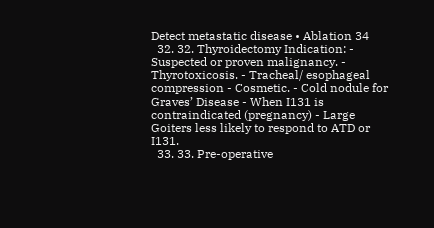Detect metastatic disease • Ablation 34
  32. 32. Thyroidectomy Indication: - Suspected or proven malignancy. - Thyrotoxicosis. - Tracheal/ esophageal compression - Cosmetic. - Cold nodule for Graves’ Disease - When I131 is contraindicated (pregnancy) - Large Goiters less likely to respond to ATD or I131.
  33. 33. Pre-operative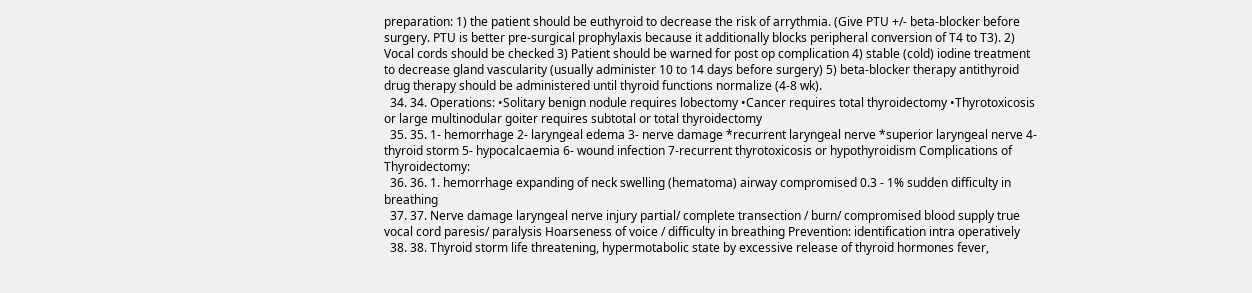preparation: 1) the patient should be euthyroid to decrease the risk of arrythmia. (Give PTU +/- beta-blocker before surgery. PTU is better pre-surgical prophylaxis because it additionally blocks peripheral conversion of T4 to T3). 2) Vocal cords should be checked 3) Patient should be warned for post op complication 4) stable (cold) iodine treatment to decrease gland vascularity (usually administer 10 to 14 days before surgery) 5) beta-blocker therapy antithyroid drug therapy should be administered until thyroid functions normalize (4-8 wk).
  34. 34. Operations: •Solitary benign nodule requires lobectomy •Cancer requires total thyroidectomy •Thyrotoxicosis or large multinodular goiter requires subtotal or total thyroidectomy
  35. 35. 1- hemorrhage 2- laryngeal edema 3- nerve damage *recurrent laryngeal nerve *superior laryngeal nerve 4- thyroid storm 5- hypocalcaemia 6- wound infection 7-recurrent thyrotoxicosis or hypothyroidism Complications of Thyroidectomy:
  36. 36. 1. hemorrhage expanding of neck swelling (hematoma) airway compromised 0.3 - 1% sudden difficulty in breathing
  37. 37. Nerve damage laryngeal nerve injury partial/ complete transection / burn/ compromised blood supply true vocal cord paresis/ paralysis Hoarseness of voice / difficulty in breathing Prevention: identification intra operatively
  38. 38. Thyroid storm life threatening, hypermotabolic state by excessive release of thyroid hormones fever,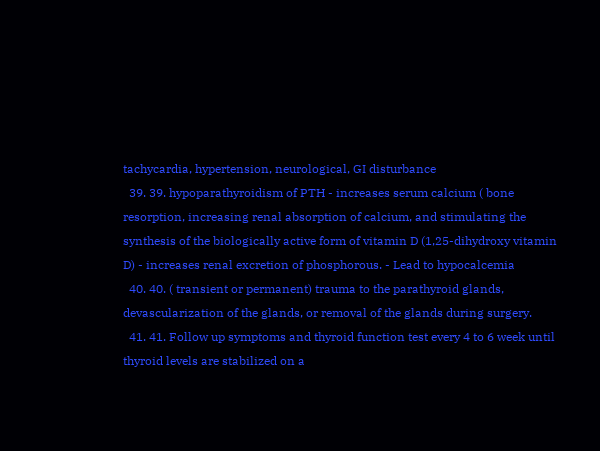tachycardia, hypertension, neurological, GI disturbance
  39. 39. hypoparathyroidism of PTH - increases serum calcium ( bone resorption, increasing renal absorption of calcium, and stimulating the synthesis of the biologically active form of vitamin D (1,25-dihydroxy vitamin D) - increases renal excretion of phosphorous. - Lead to hypocalcemia
  40. 40. ( transient or permanent) trauma to the parathyroid glands, devascularization of the glands, or removal of the glands during surgery.
  41. 41. Follow up symptoms and thyroid function test every 4 to 6 week until thyroid levels are stabilized on a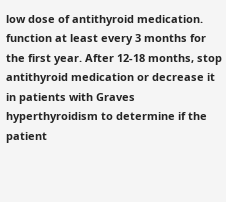low dose of antithyroid medication. function at least every 3 months for the first year. After 12-18 months, stop antithyroid medication or decrease it in patients with Graves hyperthyroidism to determine if the patient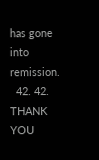has gone into remission.
  42. 42. THANK YOU